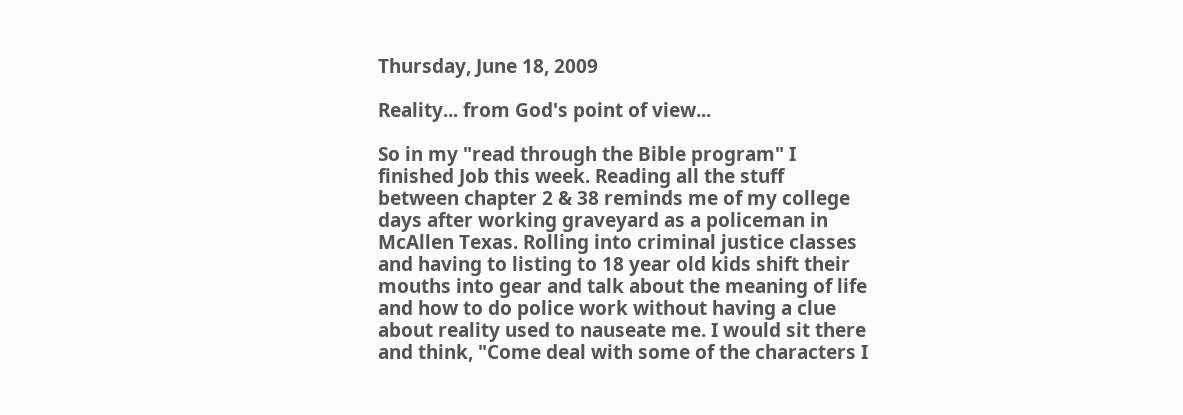Thursday, June 18, 2009

Reality... from God's point of view...

So in my "read through the Bible program" I finished Job this week. Reading all the stuff between chapter 2 & 38 reminds me of my college days after working graveyard as a policeman in McAllen Texas. Rolling into criminal justice classes and having to listing to 18 year old kids shift their mouths into gear and talk about the meaning of life and how to do police work without having a clue about reality used to nauseate me. I would sit there and think, "Come deal with some of the characters I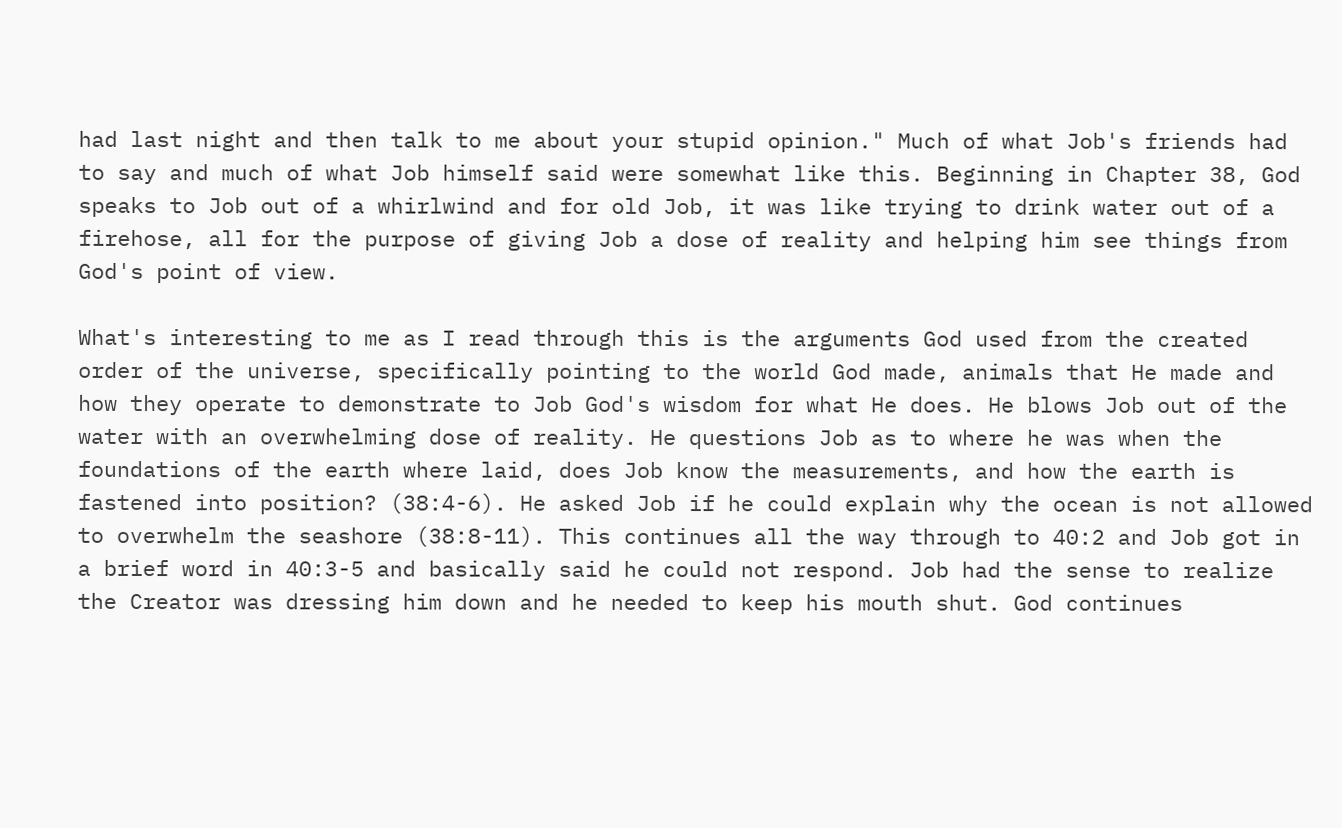had last night and then talk to me about your stupid opinion." Much of what Job's friends had to say and much of what Job himself said were somewhat like this. Beginning in Chapter 38, God speaks to Job out of a whirlwind and for old Job, it was like trying to drink water out of a firehose, all for the purpose of giving Job a dose of reality and helping him see things from God's point of view.

What's interesting to me as I read through this is the arguments God used from the created order of the universe, specifically pointing to the world God made, animals that He made and how they operate to demonstrate to Job God's wisdom for what He does. He blows Job out of the water with an overwhelming dose of reality. He questions Job as to where he was when the foundations of the earth where laid, does Job know the measurements, and how the earth is fastened into position? (38:4-6). He asked Job if he could explain why the ocean is not allowed to overwhelm the seashore (38:8-11). This continues all the way through to 40:2 and Job got in a brief word in 40:3-5 and basically said he could not respond. Job had the sense to realize the Creator was dressing him down and he needed to keep his mouth shut. God continues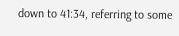down to 41:34, referring to some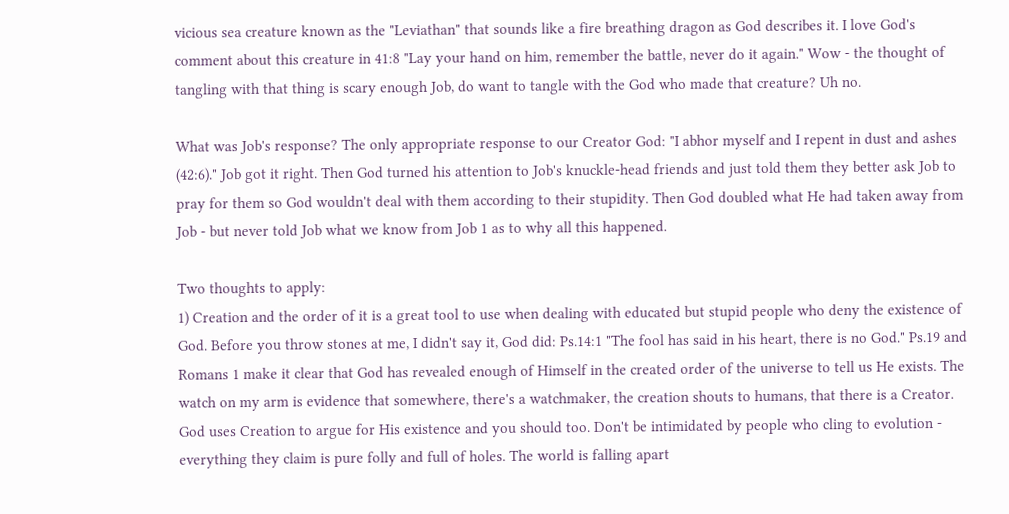vicious sea creature known as the "Leviathan" that sounds like a fire breathing dragon as God describes it. I love God's comment about this creature in 41:8 "Lay your hand on him, remember the battle, never do it again." Wow - the thought of tangling with that thing is scary enough Job, do want to tangle with the God who made that creature? Uh no.

What was Job's response? The only appropriate response to our Creator God: "I abhor myself and I repent in dust and ashes (42:6)." Job got it right. Then God turned his attention to Job's knuckle-head friends and just told them they better ask Job to pray for them so God wouldn't deal with them according to their stupidity. Then God doubled what He had taken away from Job - but never told Job what we know from Job 1 as to why all this happened.

Two thoughts to apply:
1) Creation and the order of it is a great tool to use when dealing with educated but stupid people who deny the existence of God. Before you throw stones at me, I didn't say it, God did: Ps.14:1 "The fool has said in his heart, there is no God." Ps.19 and Romans 1 make it clear that God has revealed enough of Himself in the created order of the universe to tell us He exists. The watch on my arm is evidence that somewhere, there's a watchmaker, the creation shouts to humans, that there is a Creator. God uses Creation to argue for His existence and you should too. Don't be intimidated by people who cling to evolution - everything they claim is pure folly and full of holes. The world is falling apart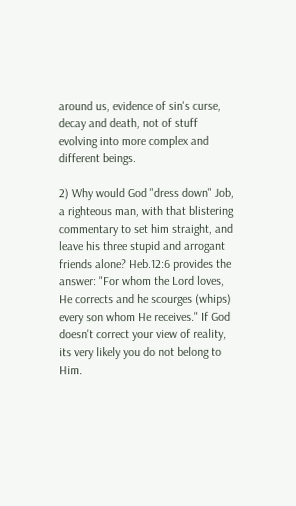around us, evidence of sin's curse, decay and death, not of stuff evolving into more complex and different beings.

2) Why would God "dress down" Job, a righteous man, with that blistering commentary to set him straight, and leave his three stupid and arrogant friends alone? Heb.12:6 provides the answer: "For whom the Lord loves, He corrects and he scourges (whips) every son whom He receives." If God doesn't correct your view of reality, its very likely you do not belong to Him.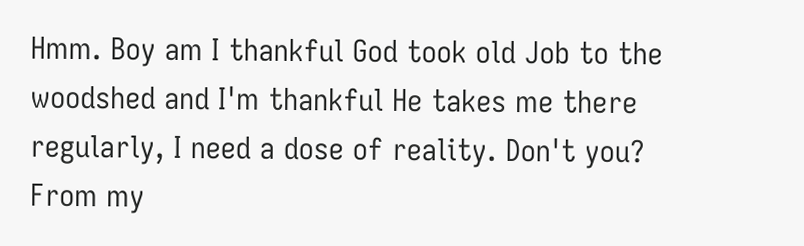Hmm. Boy am I thankful God took old Job to the woodshed and I'm thankful He takes me there regularly, I need a dose of reality. Don't you? From my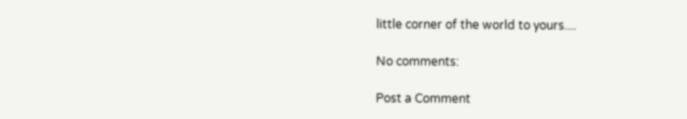little corner of the world to yours....

No comments:

Post a Comment